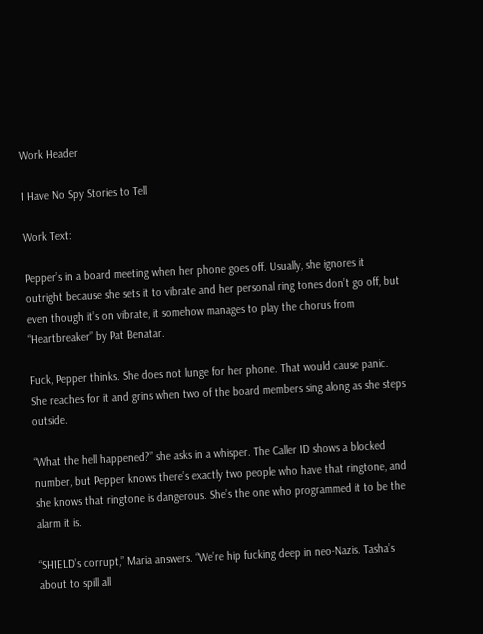Work Header

I Have No Spy Stories to Tell

Work Text:

Pepper’s in a board meeting when her phone goes off. Usually, she ignores it outright because she sets it to vibrate and her personal ring tones don’t go off, but even though it’s on vibrate, it somehow manages to play the chorus from “Heartbreaker” by Pat Benatar.

Fuck, Pepper thinks. She does not lunge for her phone. That would cause panic. She reaches for it and grins when two of the board members sing along as she steps outside.

“What the hell happened?” she asks in a whisper. The Caller ID shows a blocked number, but Pepper knows there’s exactly two people who have that ringtone, and she knows that ringtone is dangerous. She’s the one who programmed it to be the alarm it is.

“SHIELD’s corrupt,” Maria answers. “We’re hip fucking deep in neo-Nazis. Tasha’s about to spill all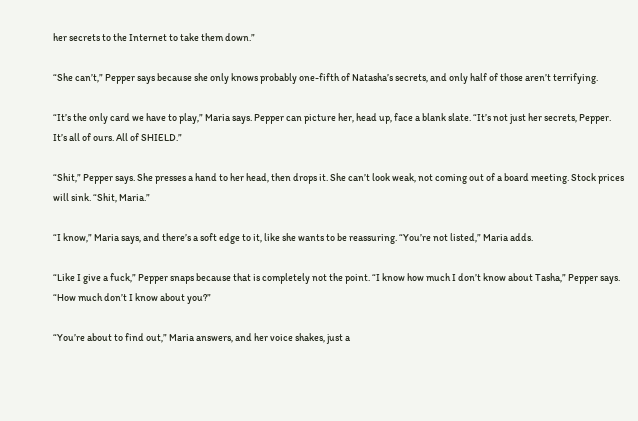her secrets to the Internet to take them down.”

“She can’t,” Pepper says because she only knows probably one-fifth of Natasha’s secrets, and only half of those aren’t terrifying.

“It’s the only card we have to play,” Maria says. Pepper can picture her, head up, face a blank slate. “It’s not just her secrets, Pepper. It’s all of ours. All of SHIELD.”

“Shit,” Pepper says. She presses a hand to her head, then drops it. She can’t look weak, not coming out of a board meeting. Stock prices will sink. “Shit, Maria.”

“I know,” Maria says, and there’s a soft edge to it, like she wants to be reassuring. “You’re not listed,” Maria adds.

“Like I give a fuck,” Pepper snaps because that is completely not the point. “I know how much I don’t know about Tasha,” Pepper says. “How much don’t I know about you?”

“You’re about to find out,” Maria answers, and her voice shakes, just a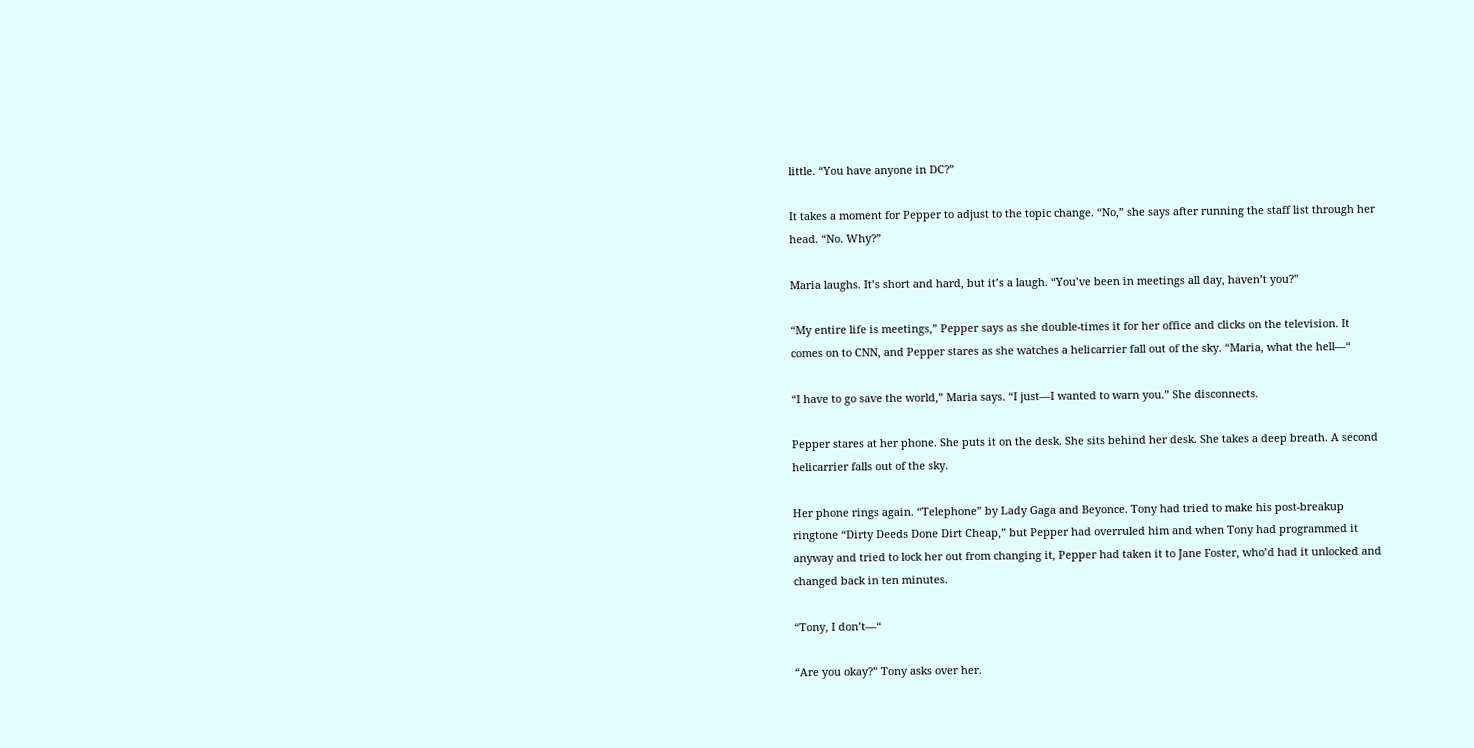little. “You have anyone in DC?”

It takes a moment for Pepper to adjust to the topic change. “No,” she says after running the staff list through her head. “No. Why?”

Maria laughs. It’s short and hard, but it’s a laugh. “You’ve been in meetings all day, haven’t you?”

“My entire life is meetings,” Pepper says as she double-times it for her office and clicks on the television. It comes on to CNN, and Pepper stares as she watches a helicarrier fall out of the sky. “Maria, what the hell—“

“I have to go save the world,” Maria says. “I just—I wanted to warn you.” She disconnects.

Pepper stares at her phone. She puts it on the desk. She sits behind her desk. She takes a deep breath. A second helicarrier falls out of the sky.

Her phone rings again. “Telephone” by Lady Gaga and Beyonce. Tony had tried to make his post-breakup ringtone “Dirty Deeds Done Dirt Cheap,” but Pepper had overruled him and when Tony had programmed it anyway and tried to lock her out from changing it, Pepper had taken it to Jane Foster, who’d had it unlocked and changed back in ten minutes.

“Tony, I don’t—“

“Are you okay?” Tony asks over her.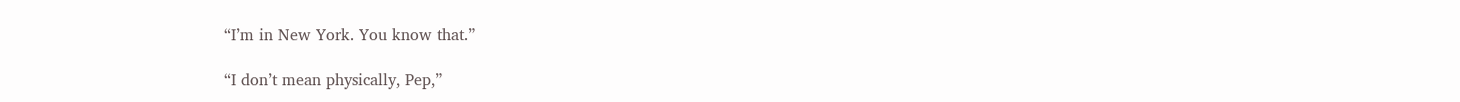“I’m in New York. You know that.”

“I don’t mean physically, Pep,”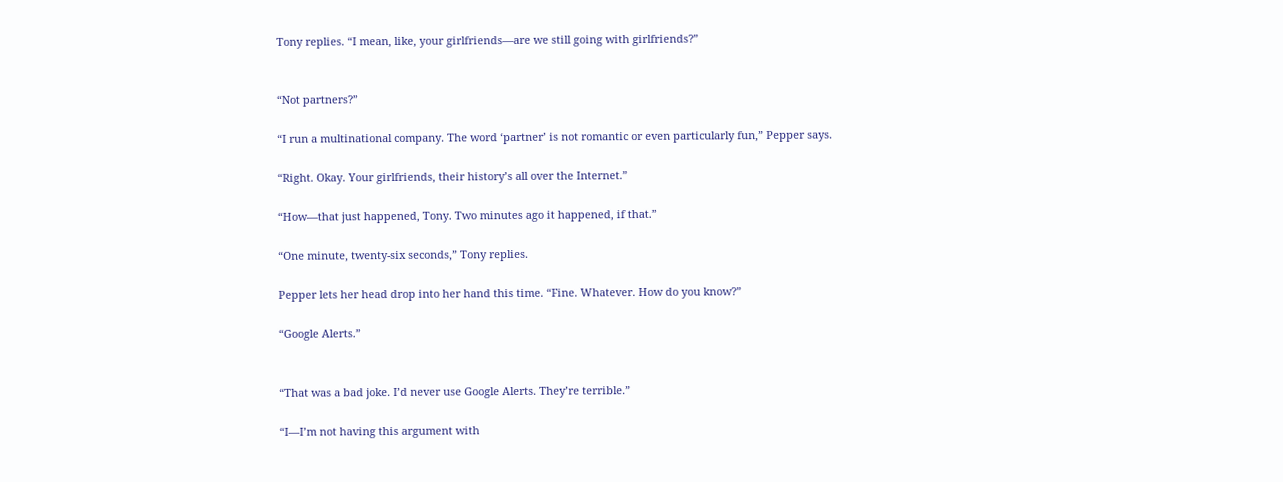Tony replies. “I mean, like, your girlfriends—are we still going with girlfriends?”


“Not partners?”

“I run a multinational company. The word ‘partner’ is not romantic or even particularly fun,” Pepper says.

“Right. Okay. Your girlfriends, their history’s all over the Internet.”

“How—that just happened, Tony. Two minutes ago it happened, if that.”

“One minute, twenty-six seconds,” Tony replies.

Pepper lets her head drop into her hand this time. “Fine. Whatever. How do you know?”

“Google Alerts.”


“That was a bad joke. I’d never use Google Alerts. They’re terrible.”

“I—I’m not having this argument with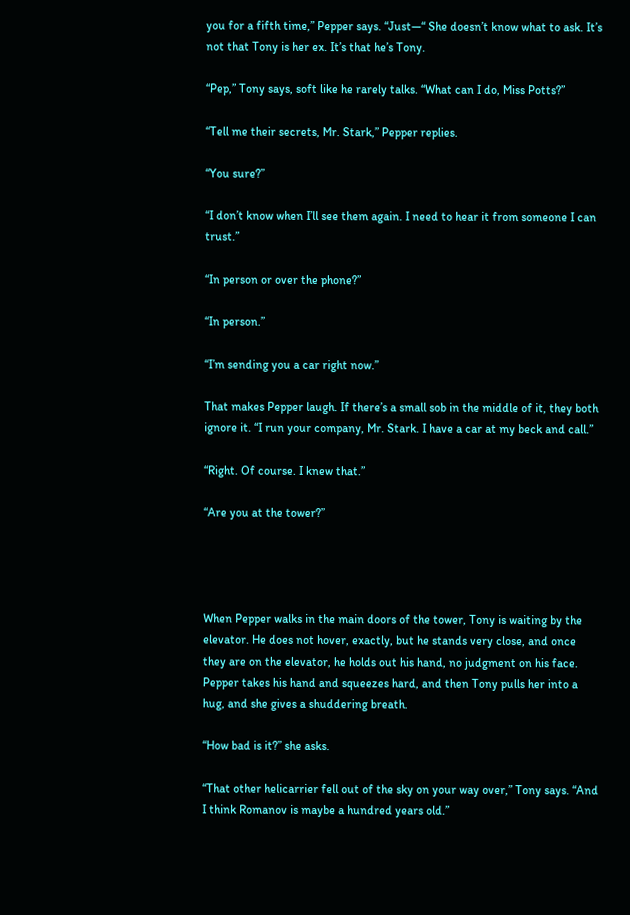you for a fifth time,” Pepper says. “Just—“ She doesn’t know what to ask. It’s not that Tony is her ex. It’s that he’s Tony.

“Pep,” Tony says, soft like he rarely talks. “What can I do, Miss Potts?”

“Tell me their secrets, Mr. Stark,” Pepper replies.

“You sure?”

“I don’t know when I’ll see them again. I need to hear it from someone I can trust.”

“In person or over the phone?”

“In person.”

“I’m sending you a car right now.”

That makes Pepper laugh. If there’s a small sob in the middle of it, they both ignore it. “I run your company, Mr. Stark. I have a car at my beck and call.”

“Right. Of course. I knew that.”

“Are you at the tower?”




When Pepper walks in the main doors of the tower, Tony is waiting by the elevator. He does not hover, exactly, but he stands very close, and once they are on the elevator, he holds out his hand, no judgment on his face. Pepper takes his hand and squeezes hard, and then Tony pulls her into a hug, and she gives a shuddering breath.

“How bad is it?” she asks.

“That other helicarrier fell out of the sky on your way over,” Tony says. “And I think Romanov is maybe a hundred years old.”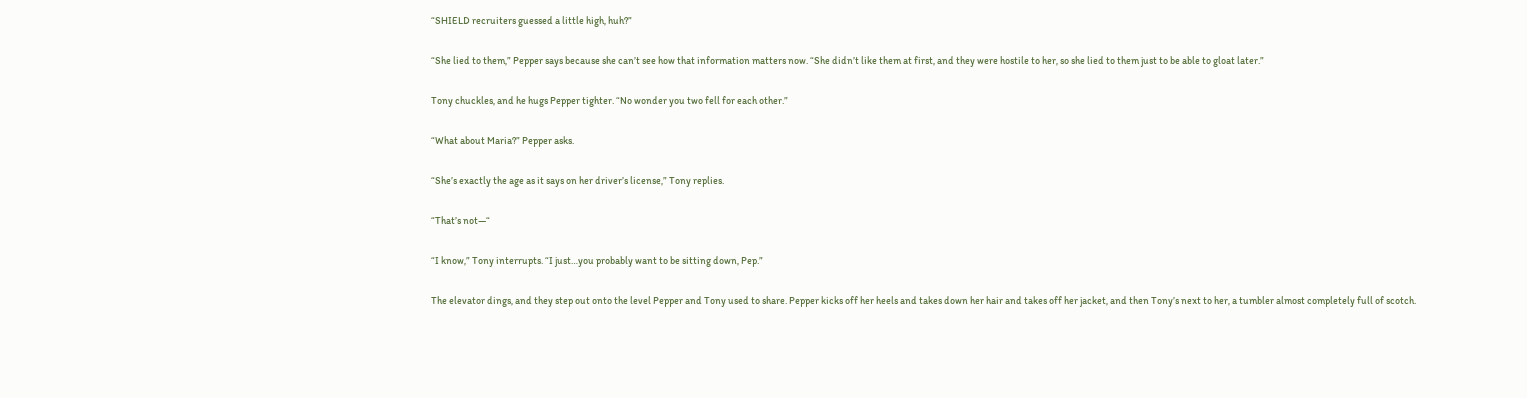“SHIELD recruiters guessed a little high, huh?”

“She lied to them,” Pepper says because she can’t see how that information matters now. “She didn’t like them at first, and they were hostile to her, so she lied to them just to be able to gloat later.”

Tony chuckles, and he hugs Pepper tighter. “No wonder you two fell for each other.”

“What about Maria?” Pepper asks.

“She’s exactly the age as it says on her driver’s license,” Tony replies.

“That’s not—“

“I know,” Tony interrupts. “I just…you probably want to be sitting down, Pep.”

The elevator dings, and they step out onto the level Pepper and Tony used to share. Pepper kicks off her heels and takes down her hair and takes off her jacket, and then Tony’s next to her, a tumbler almost completely full of scotch.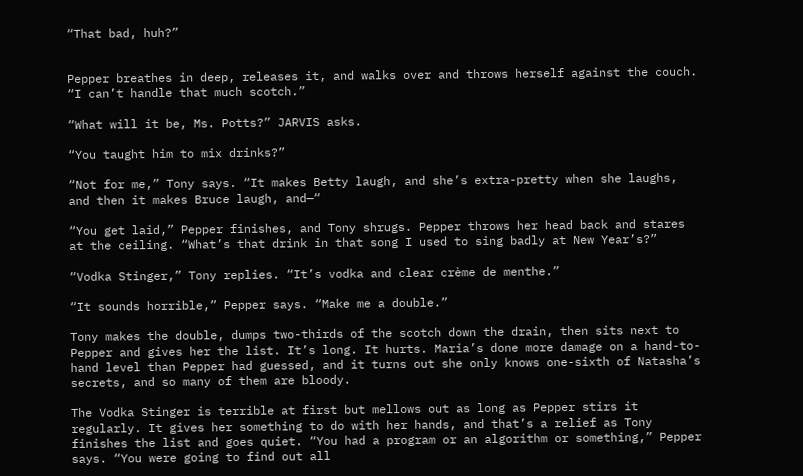“That bad, huh?”


Pepper breathes in deep, releases it, and walks over and throws herself against the couch. “I can’t handle that much scotch.”

“What will it be, Ms. Potts?” JARVIS asks.

“You taught him to mix drinks?”

“Not for me,” Tony says. “It makes Betty laugh, and she’s extra-pretty when she laughs, and then it makes Bruce laugh, and—“

“You get laid,” Pepper finishes, and Tony shrugs. Pepper throws her head back and stares at the ceiling. “What’s that drink in that song I used to sing badly at New Year’s?”

“Vodka Stinger,” Tony replies. “It’s vodka and clear crème de menthe.”

“It sounds horrible,” Pepper says. “Make me a double.”

Tony makes the double, dumps two-thirds of the scotch down the drain, then sits next to Pepper and gives her the list. It’s long. It hurts. Maria’s done more damage on a hand-to-hand level than Pepper had guessed, and it turns out she only knows one-sixth of Natasha’s secrets, and so many of them are bloody.

The Vodka Stinger is terrible at first but mellows out as long as Pepper stirs it regularly. It gives her something to do with her hands, and that’s a relief as Tony finishes the list and goes quiet. “You had a program or an algorithm or something,” Pepper says. “You were going to find out all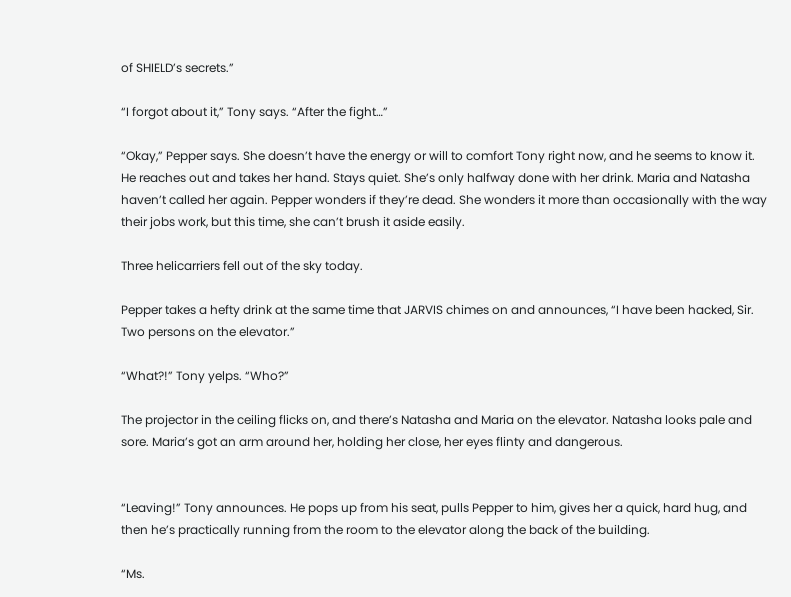of SHIELD’s secrets.”

“I forgot about it,” Tony says. “After the fight…”

“Okay,” Pepper says. She doesn’t have the energy or will to comfort Tony right now, and he seems to know it. He reaches out and takes her hand. Stays quiet. She’s only halfway done with her drink. Maria and Natasha haven’t called her again. Pepper wonders if they’re dead. She wonders it more than occasionally with the way their jobs work, but this time, she can’t brush it aside easily.

Three helicarriers fell out of the sky today.

Pepper takes a hefty drink at the same time that JARVIS chimes on and announces, “I have been hacked, Sir. Two persons on the elevator.”

“What?!” Tony yelps. “Who?”

The projector in the ceiling flicks on, and there’s Natasha and Maria on the elevator. Natasha looks pale and sore. Maria’s got an arm around her, holding her close, her eyes flinty and dangerous.


“Leaving!” Tony announces. He pops up from his seat, pulls Pepper to him, gives her a quick, hard hug, and then he’s practically running from the room to the elevator along the back of the building.

“Ms.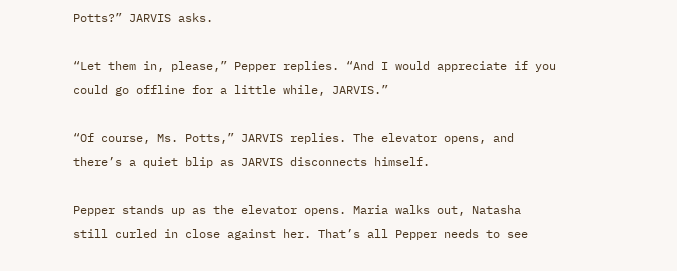Potts?” JARVIS asks.

“Let them in, please,” Pepper replies. “And I would appreciate if you could go offline for a little while, JARVIS.”

“Of course, Ms. Potts,” JARVIS replies. The elevator opens, and there’s a quiet blip as JARVIS disconnects himself.

Pepper stands up as the elevator opens. Maria walks out, Natasha still curled in close against her. That’s all Pepper needs to see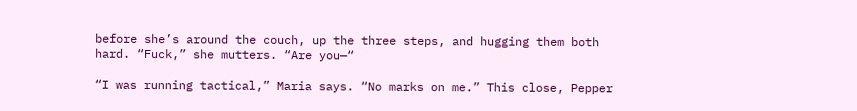before she’s around the couch, up the three steps, and hugging them both hard. “Fuck,” she mutters. “Are you—“

“I was running tactical,” Maria says. “No marks on me.” This close, Pepper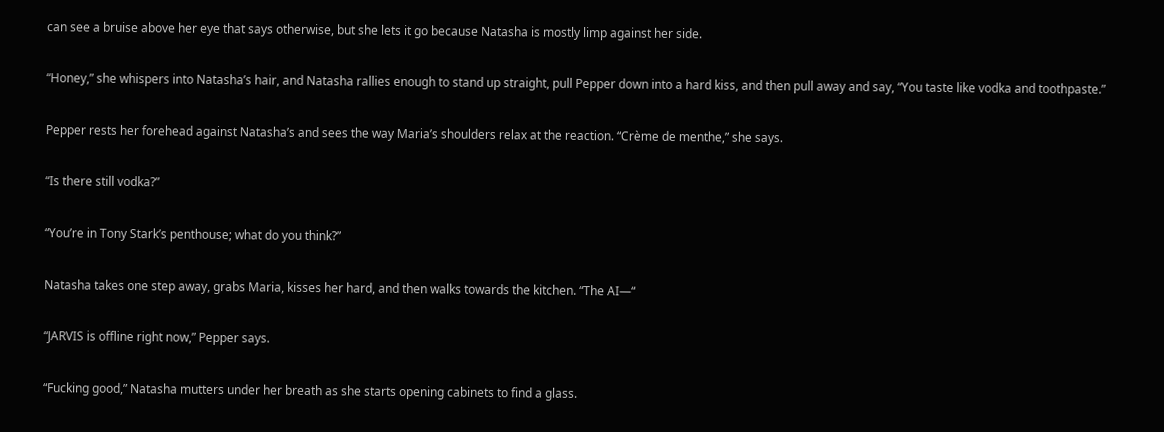can see a bruise above her eye that says otherwise, but she lets it go because Natasha is mostly limp against her side.

“Honey,” she whispers into Natasha’s hair, and Natasha rallies enough to stand up straight, pull Pepper down into a hard kiss, and then pull away and say, “You taste like vodka and toothpaste.”

Pepper rests her forehead against Natasha’s and sees the way Maria’s shoulders relax at the reaction. “Crème de menthe,” she says.

“Is there still vodka?”

“You’re in Tony Stark’s penthouse; what do you think?”

Natasha takes one step away, grabs Maria, kisses her hard, and then walks towards the kitchen. “The AI—“

“JARVIS is offline right now,” Pepper says.

“Fucking good,” Natasha mutters under her breath as she starts opening cabinets to find a glass.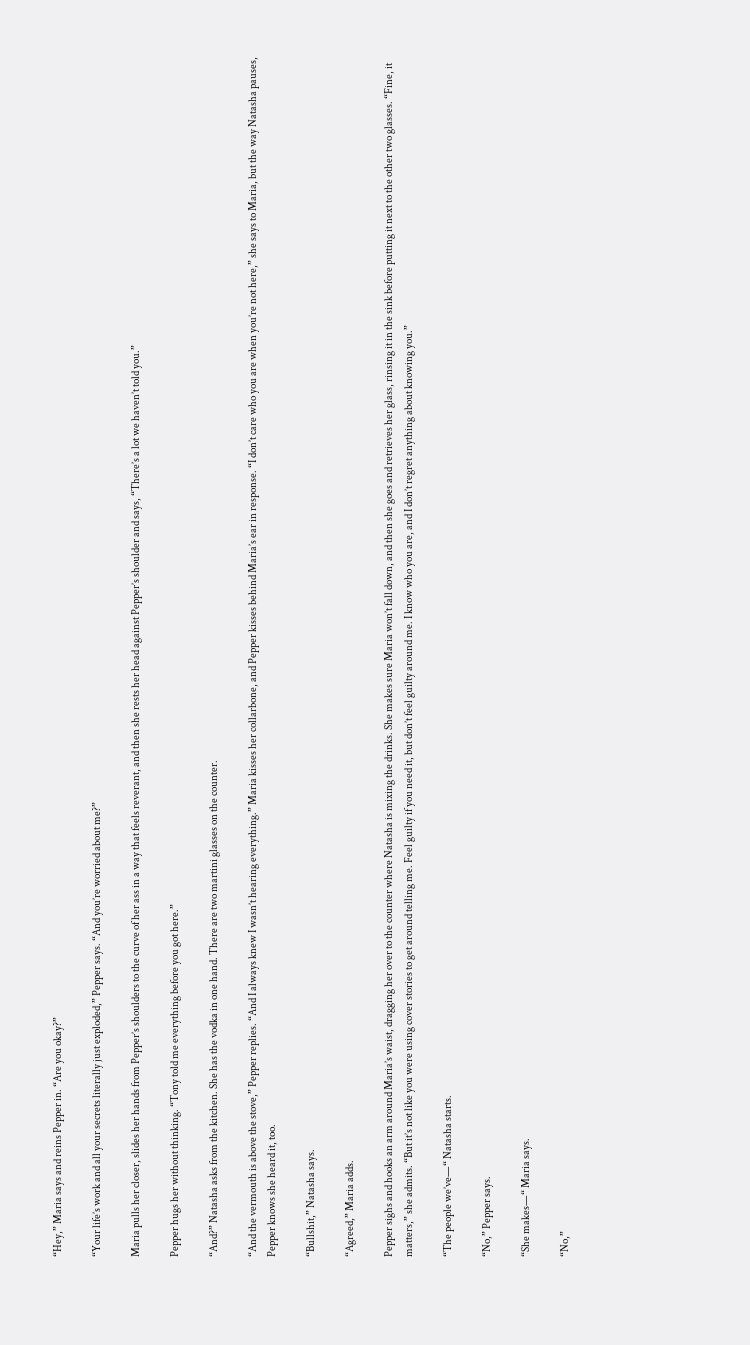“Hey,” Maria says and reins Pepper in. “Are you okay?”

“Your life’s work and all your secrets literally just exploded,” Pepper says. “And you’re worried about me?”

Maria pulls her closer, slides her hands from Pepper’s shoulders to the curve of her ass in a way that feels reverant, and then she rests her head against Pepper’s shoulder and says, “There’s a lot we haven’t told you.”

Pepper hugs her without thinking. “Tony told me everything before you got here.”

“And?” Natasha asks from the kitchen. She has the vodka in one hand. There are two martini glasses on the counter.

“And the vermouth is above the stove,” Pepper replies. “And I always knew I wasn’t hearing everything.” Maria kisses her collarbone, and Pepper kisses behind Maria’s ear in response. “I don’t care who you are when you’re not here,” she says to Maria, but the way Natasha pauses, Pepper knows she heard it, too.

“Bullshit,” Natasha says.

“Agreed,” Maria adds.

Pepper sighs and hooks an arm around Maria’s waist, dragging her over to the counter where Natasha is mixing the drinks. She makes sure Maria won’t fall down, and then she goes and retrieves her glass, rinsing it in the sink before putting it next to the other two glasses. “Fine, it matters,” she admits. “But it’s not like you were using cover stories to get around telling me. Feel guilty if you need it, but don’t feel guilty around me. I know who you are, and I don’t regret anything about knowing you.”

“The people we’ve—“ Natasha starts.

“No,” Pepper says.

“She makes—“ Maria says.

“No,”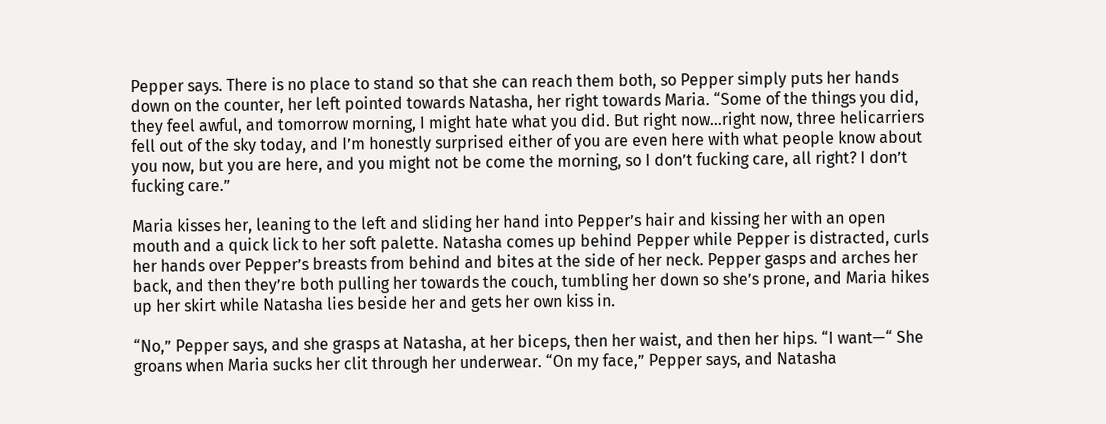Pepper says. There is no place to stand so that she can reach them both, so Pepper simply puts her hands down on the counter, her left pointed towards Natasha, her right towards Maria. “Some of the things you did, they feel awful, and tomorrow morning, I might hate what you did. But right now…right now, three helicarriers fell out of the sky today, and I’m honestly surprised either of you are even here with what people know about you now, but you are here, and you might not be come the morning, so I don’t fucking care, all right? I don’t fucking care.”

Maria kisses her, leaning to the left and sliding her hand into Pepper’s hair and kissing her with an open mouth and a quick lick to her soft palette. Natasha comes up behind Pepper while Pepper is distracted, curls her hands over Pepper’s breasts from behind and bites at the side of her neck. Pepper gasps and arches her back, and then they’re both pulling her towards the couch, tumbling her down so she’s prone, and Maria hikes up her skirt while Natasha lies beside her and gets her own kiss in.

“No,” Pepper says, and she grasps at Natasha, at her biceps, then her waist, and then her hips. “I want—“ She groans when Maria sucks her clit through her underwear. “On my face,” Pepper says, and Natasha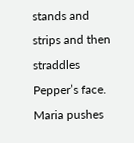stands and strips and then straddles Pepper’s face. Maria pushes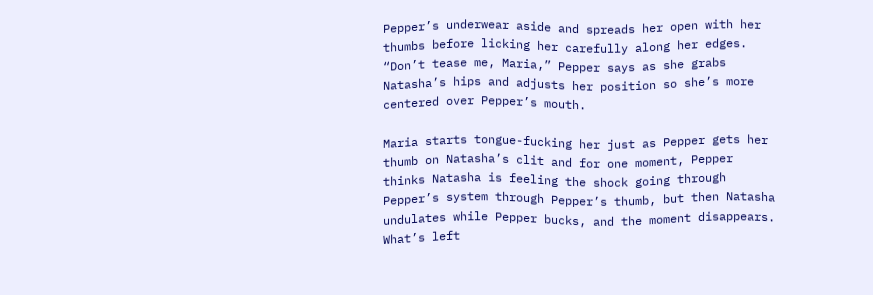Pepper’s underwear aside and spreads her open with her thumbs before licking her carefully along her edges. “Don’t tease me, Maria,” Pepper says as she grabs Natasha’s hips and adjusts her position so she’s more centered over Pepper’s mouth.

Maria starts tongue-fucking her just as Pepper gets her thumb on Natasha’s clit and for one moment, Pepper thinks Natasha is feeling the shock going through Pepper’s system through Pepper’s thumb, but then Natasha undulates while Pepper bucks, and the moment disappears. What’s left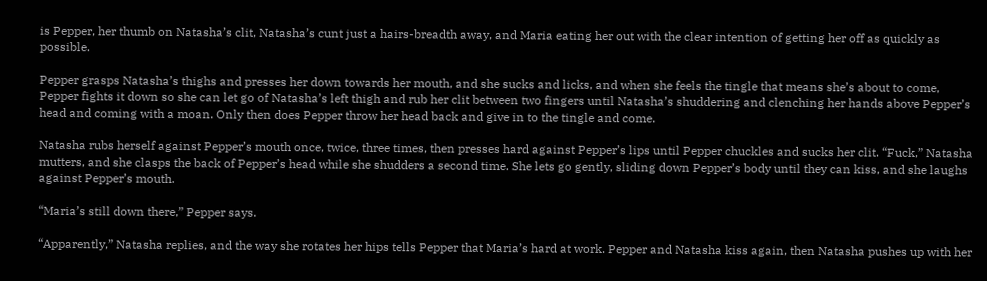is Pepper, her thumb on Natasha’s clit, Natasha’s cunt just a hairs-breadth away, and Maria eating her out with the clear intention of getting her off as quickly as possible.

Pepper grasps Natasha’s thighs and presses her down towards her mouth, and she sucks and licks, and when she feels the tingle that means she’s about to come, Pepper fights it down so she can let go of Natasha’s left thigh and rub her clit between two fingers until Natasha’s shuddering and clenching her hands above Pepper’s head and coming with a moan. Only then does Pepper throw her head back and give in to the tingle and come.

Natasha rubs herself against Pepper’s mouth once, twice, three times, then presses hard against Pepper’s lips until Pepper chuckles and sucks her clit. “Fuck,” Natasha mutters, and she clasps the back of Pepper’s head while she shudders a second time. She lets go gently, sliding down Pepper’s body until they can kiss, and she laughs against Pepper’s mouth.

“Maria’s still down there,” Pepper says.

“Apparently,” Natasha replies, and the way she rotates her hips tells Pepper that Maria’s hard at work. Pepper and Natasha kiss again, then Natasha pushes up with her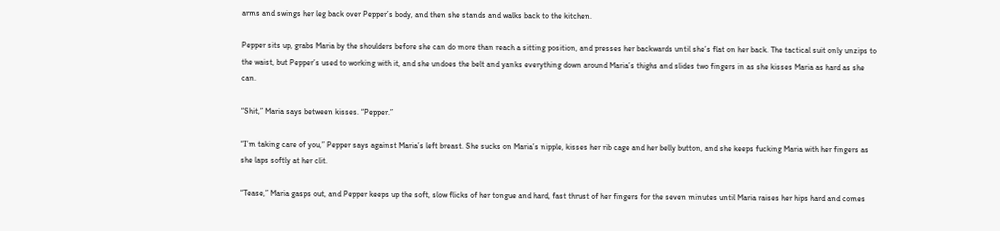arms and swings her leg back over Pepper’s body, and then she stands and walks back to the kitchen.

Pepper sits up, grabs Maria by the shoulders before she can do more than reach a sitting position, and presses her backwards until she’s flat on her back. The tactical suit only unzips to the waist, but Pepper’s used to working with it, and she undoes the belt and yanks everything down around Maria’s thighs and slides two fingers in as she kisses Maria as hard as she can.

“Shit,” Maria says between kisses. “Pepper.”

“I’m taking care of you,” Pepper says against Maria’s left breast. She sucks on Maria’s nipple, kisses her rib cage and her belly button, and she keeps fucking Maria with her fingers as she laps softly at her clit.

“Tease,” Maria gasps out, and Pepper keeps up the soft, slow flicks of her tongue and hard, fast thrust of her fingers for the seven minutes until Maria raises her hips hard and comes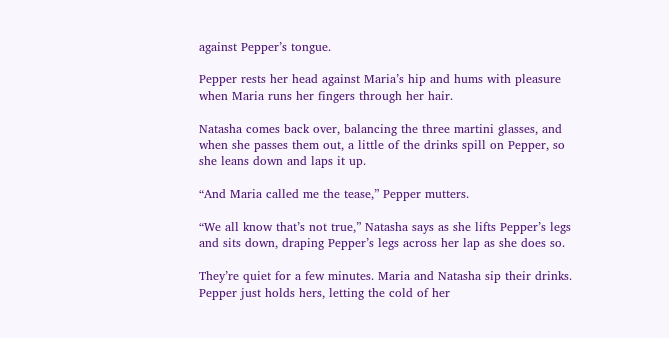against Pepper’s tongue.

Pepper rests her head against Maria’s hip and hums with pleasure when Maria runs her fingers through her hair.

Natasha comes back over, balancing the three martini glasses, and when she passes them out, a little of the drinks spill on Pepper, so she leans down and laps it up.

“And Maria called me the tease,” Pepper mutters.

“We all know that’s not true,” Natasha says as she lifts Pepper’s legs and sits down, draping Pepper’s legs across her lap as she does so.

They’re quiet for a few minutes. Maria and Natasha sip their drinks. Pepper just holds hers, letting the cold of her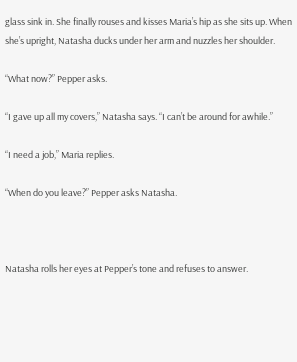glass sink in. She finally rouses and kisses Maria’s hip as she sits up. When she’s upright, Natasha ducks under her arm and nuzzles her shoulder.

“What now?” Pepper asks.

“I gave up all my covers,” Natasha says. “I can’t be around for awhile.”

“I need a job,” Maria replies.

“When do you leave?” Pepper asks Natasha.



Natasha rolls her eyes at Pepper’s tone and refuses to answer.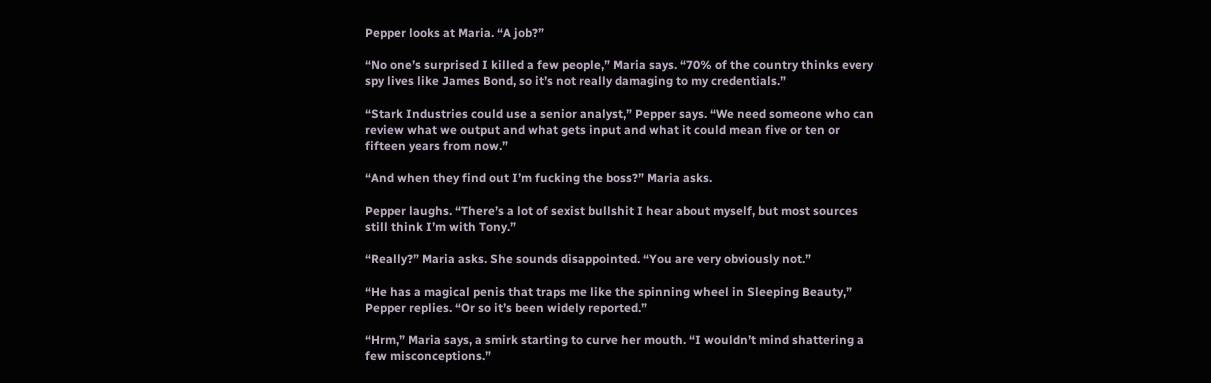Pepper looks at Maria. “A job?”

“No one’s surprised I killed a few people,” Maria says. “70% of the country thinks every spy lives like James Bond, so it’s not really damaging to my credentials.”

“Stark Industries could use a senior analyst,” Pepper says. “We need someone who can review what we output and what gets input and what it could mean five or ten or fifteen years from now.”

“And when they find out I’m fucking the boss?” Maria asks.

Pepper laughs. “There’s a lot of sexist bullshit I hear about myself, but most sources still think I’m with Tony.”

“Really?” Maria asks. She sounds disappointed. “You are very obviously not.”

“He has a magical penis that traps me like the spinning wheel in Sleeping Beauty,” Pepper replies. “Or so it’s been widely reported.”

“Hrm,” Maria says, a smirk starting to curve her mouth. “I wouldn’t mind shattering a few misconceptions.”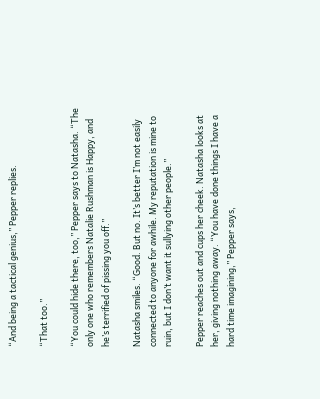“And being a tactical genius,” Pepper replies.

“That too.”

“You could hide there, too,” Pepper says to Natasha. “The only one who remembers Natalie Rushman is Happy, and he’s terrified of pissing you off.”

Natasha smiles. “Good. But no. It’s better I’m not easily connected to anyone for awhile. My reputation is mine to ruin, but I don’t want it sullying other people.”

Pepper reaches out and cups her cheek. Natasha looks at her, giving nothing away. “You have done things I have a hard time imagining,” Pepper says,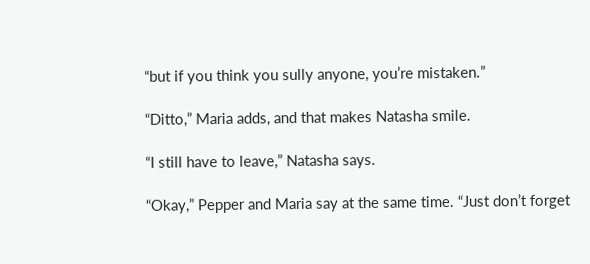“but if you think you sully anyone, you’re mistaken.”

“Ditto,” Maria adds, and that makes Natasha smile.

“I still have to leave,” Natasha says.

“Okay,” Pepper and Maria say at the same time. “Just don’t forget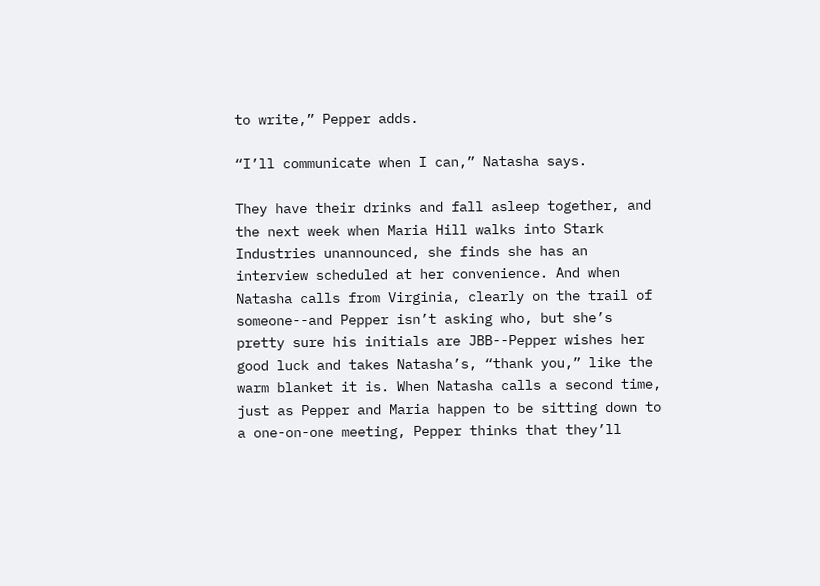to write,” Pepper adds.

“I’ll communicate when I can,” Natasha says.

They have their drinks and fall asleep together, and the next week when Maria Hill walks into Stark Industries unannounced, she finds she has an interview scheduled at her convenience. And when Natasha calls from Virginia, clearly on the trail of someone--and Pepper isn’t asking who, but she’s pretty sure his initials are JBB--Pepper wishes her good luck and takes Natasha’s, “thank you,” like the warm blanket it is. When Natasha calls a second time, just as Pepper and Maria happen to be sitting down to a one-on-one meeting, Pepper thinks that they’ll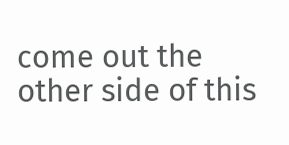come out the other side of this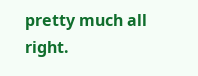pretty much all right.